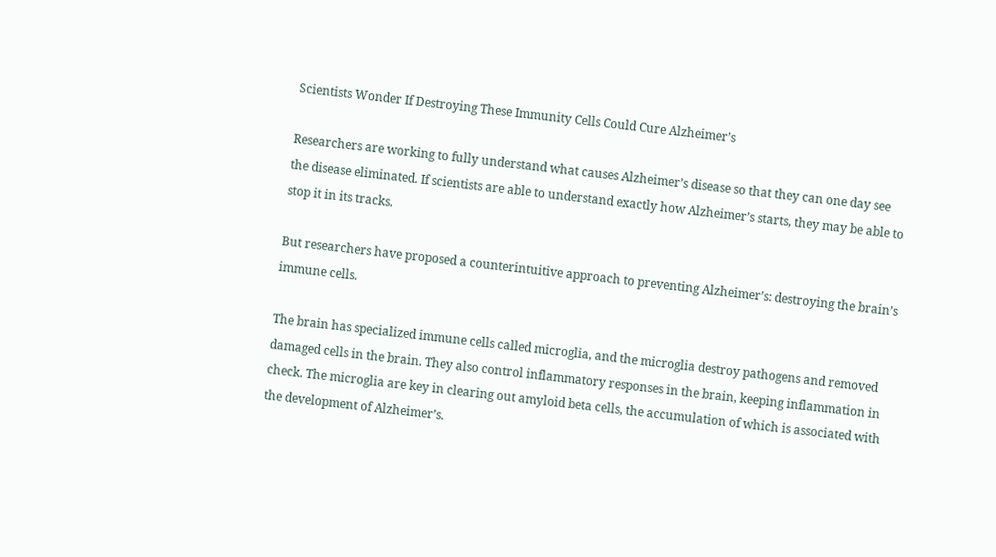Scientists Wonder If Destroying These Immunity Cells Could Cure Alzheimer’s

Researchers are working to fully understand what causes Alzheimer’s disease so that they can one day see the disease eliminated. If scientists are able to understand exactly how Alzheimer’s starts, they may be able to stop it in its tracks.

But researchers have proposed a counterintuitive approach to preventing Alzheimer’s: destroying the brain’s immune cells.

The brain has specialized immune cells called microglia, and the microglia destroy pathogens and removed damaged cells in the brain. They also control inflammatory responses in the brain, keeping inflammation in check. The microglia are key in clearing out amyloid beta cells, the accumulation of which is associated with the development of Alzheimer’s.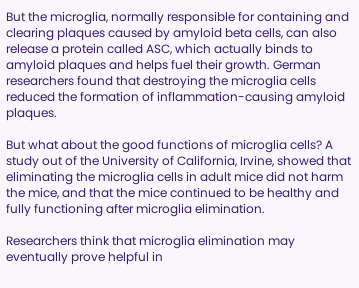But the microglia, normally responsible for containing and clearing plaques caused by amyloid beta cells, can also release a protein called ASC, which actually binds to amyloid plaques and helps fuel their growth. German researchers found that destroying the microglia cells reduced the formation of inflammation-causing amyloid plaques.

But what about the good functions of microglia cells? A study out of the University of California, Irvine, showed that eliminating the microglia cells in adult mice did not harm the mice, and that the mice continued to be healthy and fully functioning after microglia elimination.

Researchers think that microglia elimination may eventually prove helpful in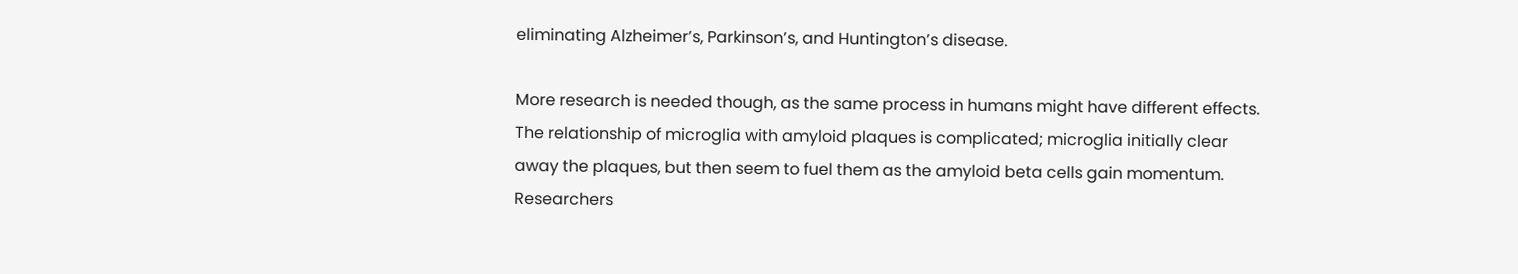eliminating Alzheimer’s, Parkinson’s, and Huntington’s disease.

More research is needed though, as the same process in humans might have different effects. The relationship of microglia with amyloid plaques is complicated; microglia initially clear away the plaques, but then seem to fuel them as the amyloid beta cells gain momentum. Researchers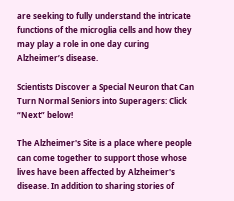are seeking to fully understand the intricate functions of the microglia cells and how they may play a role in one day curing Alzheimer’s disease.

Scientists Discover a Special Neuron that Can Turn Normal Seniors into Superagers: Click “Next” below!

The Alzheimer's Site is a place where people can come together to support those whose lives have been affected by Alzheimer's disease. In addition to sharing stories of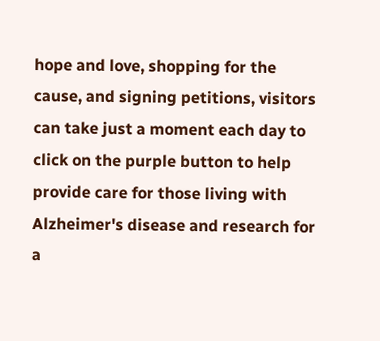hope and love, shopping for the cause, and signing petitions, visitors can take just a moment each day to click on the purple button to help provide care for those living with Alzheimer's disease and research for a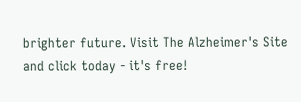brighter future. Visit The Alzheimer's Site and click today - it's free!